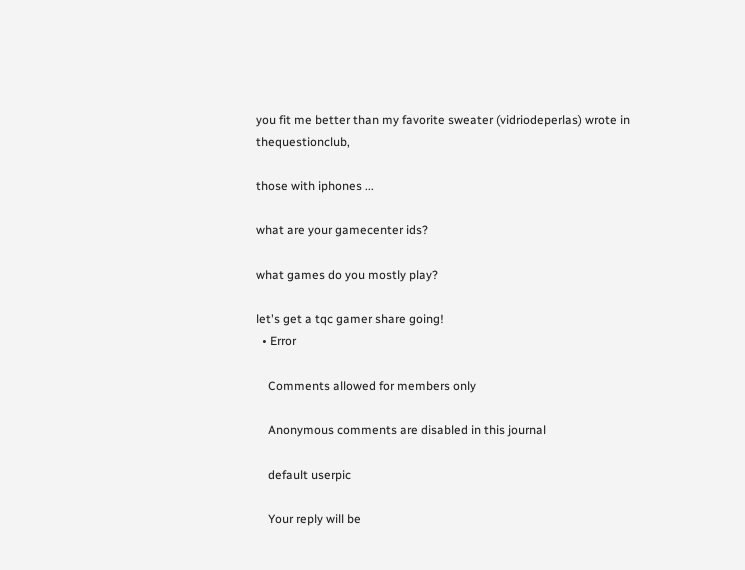you fit me better than my favorite sweater (vidriodeperlas) wrote in thequestionclub,

those with iphones ...

what are your gamecenter ids?

what games do you mostly play?

let's get a tqc gamer share going!
  • Error

    Comments allowed for members only

    Anonymous comments are disabled in this journal

    default userpic

    Your reply will be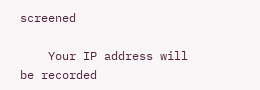screened

    Your IP address will be recorded